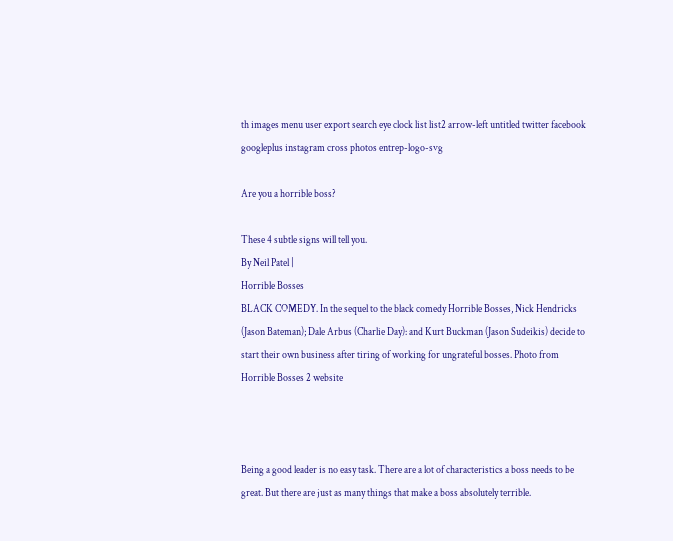th images menu user export search eye clock list list2 arrow-left untitled twitter facebook googleplus instagram cross photos entrep-logo-svg

Are you a horrible boss?

These 4 subtle signs will tell you.
By Neil Patel |
Horrible Bosses
BLACK COMEDY. In the sequel to the black comedy Horrible Bosses, Nick Hendricks (Jason Bateman); Dale Arbus (Charlie Day): and Kurt Buckman (Jason Sudeikis) decide to start their own business after tiring of working for ungrateful bosses. Photo from Horrible Bosses 2 website



Being a good leader is no easy task. There are a lot of characteristics a boss needs to be great. But there are just as many things that make a boss absolutely terrible.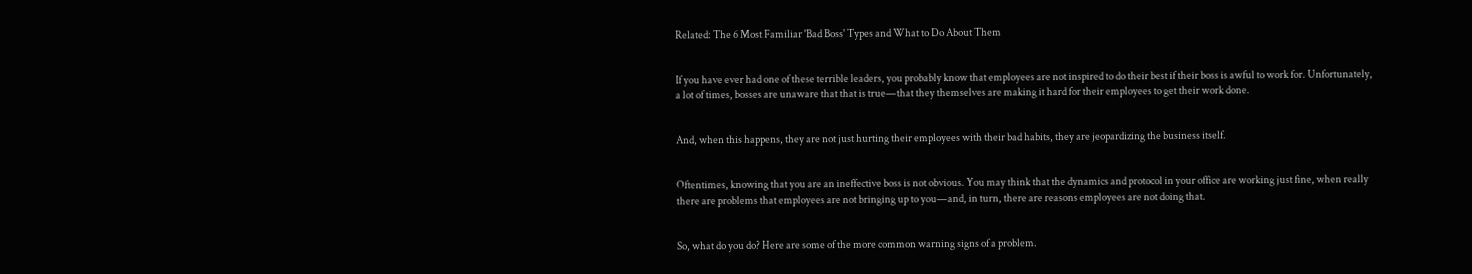Related: The 6 Most Familiar 'Bad Boss' Types and What to Do About Them


If you have ever had one of these terrible leaders, you probably know that employees are not inspired to do their best if their boss is awful to work for. Unfortunately, a lot of times, bosses are unaware that that is true—that they themselves are making it hard for their employees to get their work done.


And, when this happens, they are not just hurting their employees with their bad habits, they are jeopardizing the business itself.


Oftentimes, knowing that you are an ineffective boss is not obvious. You may think that the dynamics and protocol in your office are working just fine, when really there are problems that employees are not bringing up to you—and, in turn, there are reasons employees are not doing that.


So, what do you do? Here are some of the more common warning signs of a problem.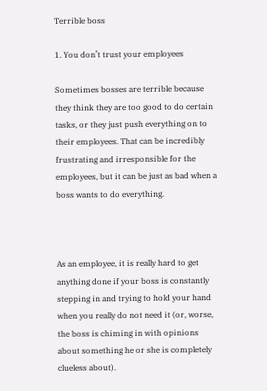Terrible boss

1. You don’t trust your employees

Sometimes bosses are terrible because they think they are too good to do certain tasks, or they just push everything on to their employees. That can be incredibly frustrating and irresponsible for the employees, but it can be just as bad when a boss wants to do everything.



As an employee, it is really hard to get anything done if your boss is constantly stepping in and trying to hold your hand when you really do not need it (or, worse, the boss is chiming in with opinions about something he or she is completely clueless about).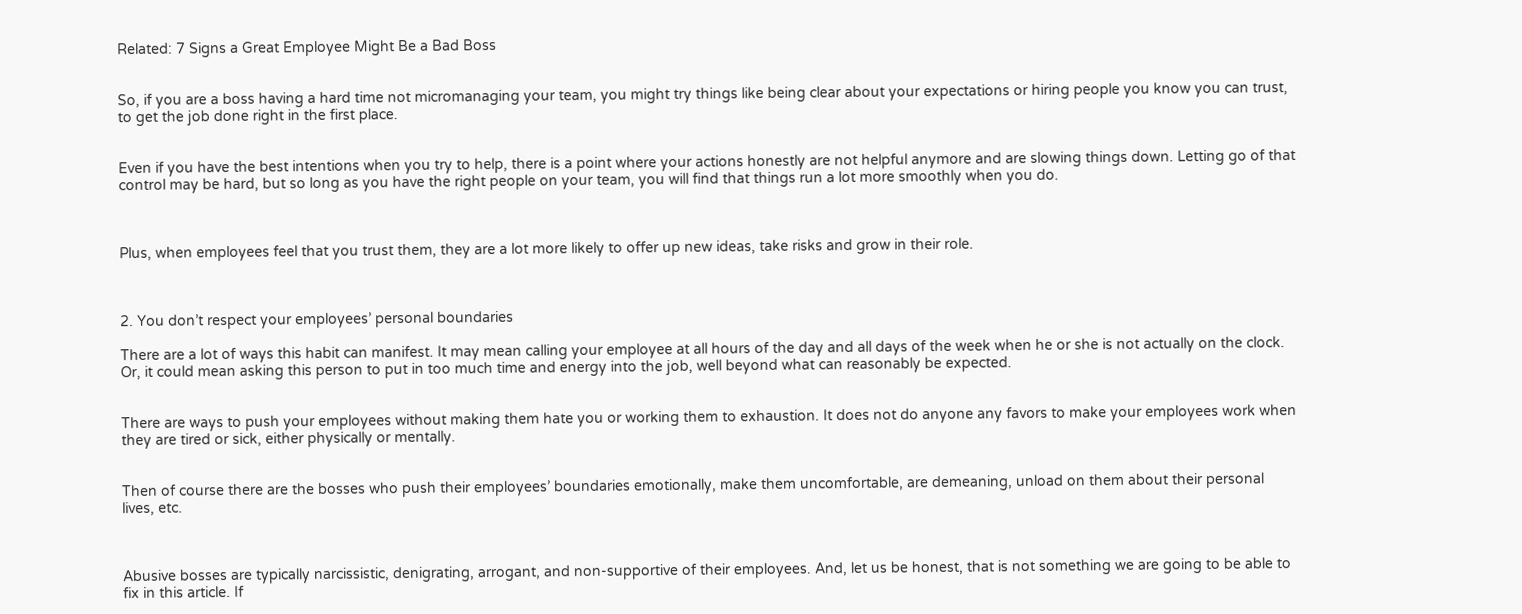Related: 7 Signs a Great Employee Might Be a Bad Boss


So, if you are a boss having a hard time not micromanaging your team, you might try things like being clear about your expectations or hiring people you know you can trust, to get the job done right in the first place.


Even if you have the best intentions when you try to help, there is a point where your actions honestly are not helpful anymore and are slowing things down. Letting go of that control may be hard, but so long as you have the right people on your team, you will find that things run a lot more smoothly when you do.



Plus, when employees feel that you trust them, they are a lot more likely to offer up new ideas, take risks and grow in their role.



2. You don’t respect your employees’ personal boundaries

There are a lot of ways this habit can manifest. It may mean calling your employee at all hours of the day and all days of the week when he or she is not actually on the clock. Or, it could mean asking this person to put in too much time and energy into the job, well beyond what can reasonably be expected.


There are ways to push your employees without making them hate you or working them to exhaustion. It does not do anyone any favors to make your employees work when they are tired or sick, either physically or mentally.


Then of course there are the bosses who push their employees’ boundaries emotionally, make them uncomfortable, are demeaning, unload on them about their personal lives, etc.



Abusive bosses are typically narcissistic, denigrating, arrogant, and non-supportive of their employees. And, let us be honest, that is not something we are going to be able to fix in this article. If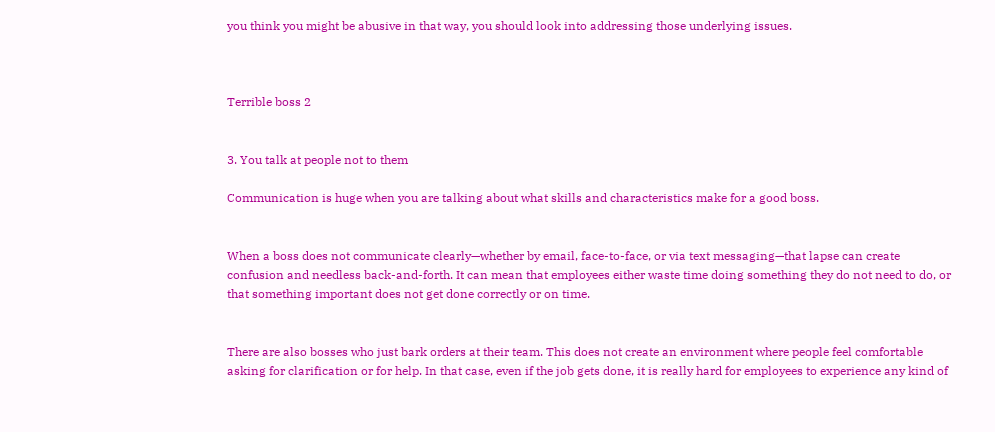you think you might be abusive in that way, you should look into addressing those underlying issues.



Terrible boss 2


3. You talk at people not to them

Communication is huge when you are talking about what skills and characteristics make for a good boss.


When a boss does not communicate clearly—whether by email, face-to-face, or via text messaging—that lapse can create confusion and needless back-and-forth. It can mean that employees either waste time doing something they do not need to do, or that something important does not get done correctly or on time.


There are also bosses who just bark orders at their team. This does not create an environment where people feel comfortable asking for clarification or for help. In that case, even if the job gets done, it is really hard for employees to experience any kind of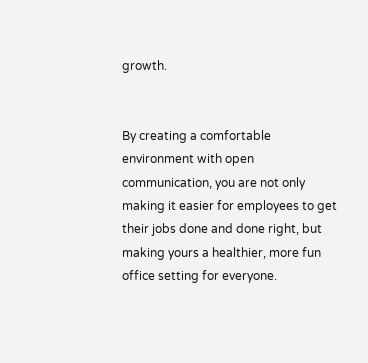growth.


By creating a comfortable environment with open communication, you are not only making it easier for employees to get their jobs done and done right, but making yours a healthier, more fun office setting for everyone.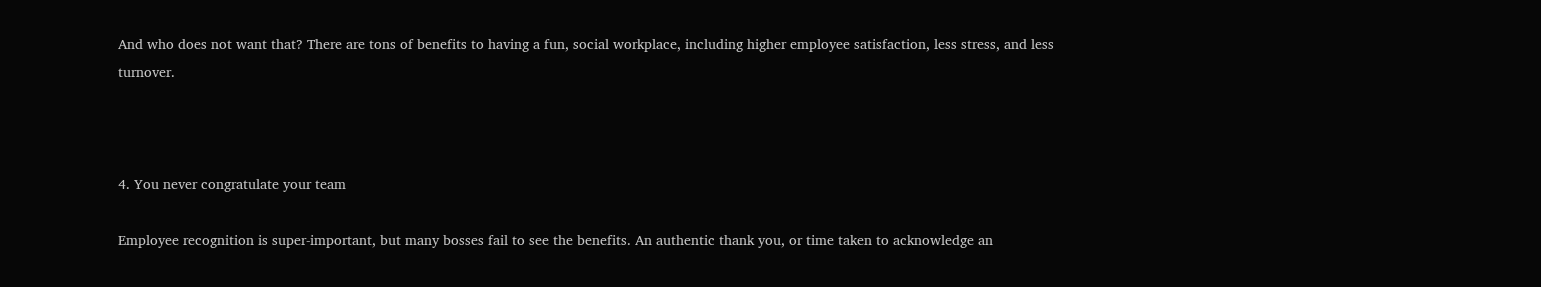And who does not want that? There are tons of benefits to having a fun, social workplace, including higher employee satisfaction, less stress, and less turnover.



4. You never congratulate your team

Employee recognition is super-important, but many bosses fail to see the benefits. An authentic thank you, or time taken to acknowledge an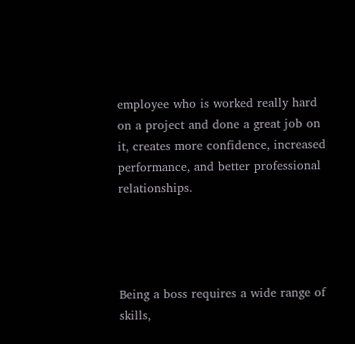employee who is worked really hard on a project and done a great job on it, creates more confidence, increased performance, and better professional relationships.




Being a boss requires a wide range of skills,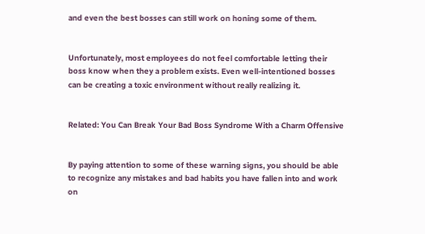and even the best bosses can still work on honing some of them.


Unfortunately, most employees do not feel comfortable letting their boss know when they a problem exists. Even well-intentioned bosses can be creating a toxic environment without really realizing it.


Related: You Can Break Your Bad Boss Syndrome With a Charm Offensive


By paying attention to some of these warning signs, you should be able to recognize any mistakes and bad habits you have fallen into and work on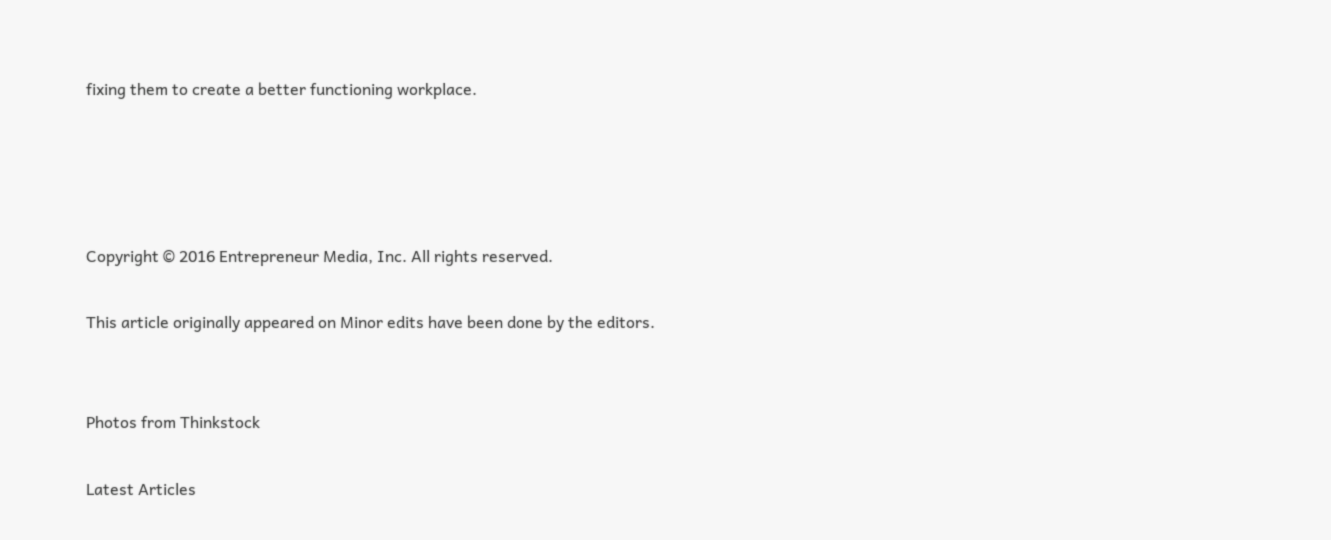fixing them to create a better functioning workplace.




Copyright © 2016 Entrepreneur Media, Inc. All rights reserved.

This article originally appeared on Minor edits have been done by the editors.


Photos from Thinkstock

Latest Articles